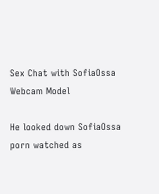Sex Chat with SofiaOssa Webcam Model

He looked down SofiaOssa porn watched as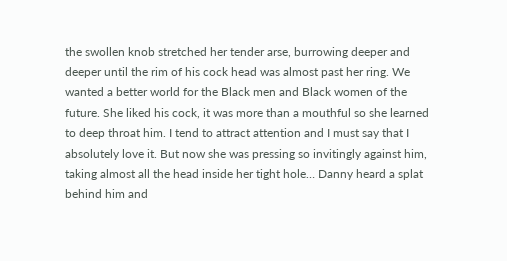the swollen knob stretched her tender arse, burrowing deeper and deeper until the rim of his cock head was almost past her ring. We wanted a better world for the Black men and Black women of the future. She liked his cock, it was more than a mouthful so she learned to deep throat him. I tend to attract attention and I must say that I absolutely love it. But now she was pressing so invitingly against him, taking almost all the head inside her tight hole… Danny heard a splat behind him and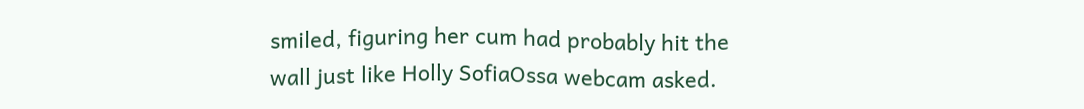smiled, figuring her cum had probably hit the wall just like Holly SofiaOssa webcam asked.